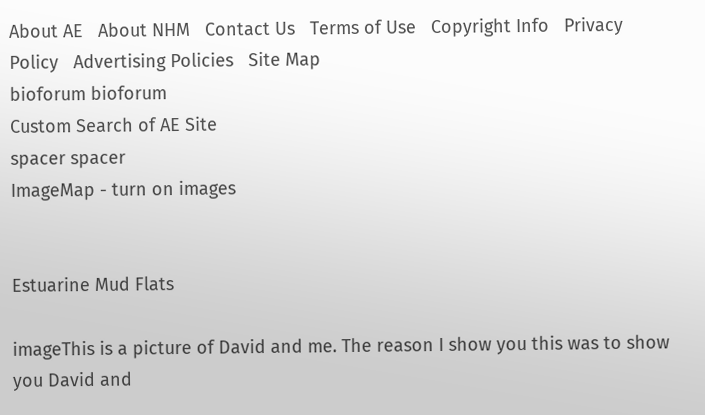About AE   About NHM   Contact Us   Terms of Use   Copyright Info   Privacy Policy   Advertising Policies   Site Map
bioforum bioforum
Custom Search of AE Site
spacer spacer
ImageMap - turn on images


Estuarine Mud Flats

imageThis is a picture of David and me. The reason I show you this was to show you David and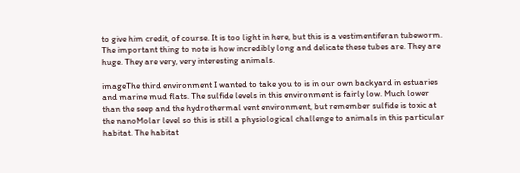to give him credit, of course. It is too light in here, but this is a vestimentiferan tubeworm. The important thing to note is how incredibly long and delicate these tubes are. They are huge. They are very, very interesting animals.

imageThe third environment I wanted to take you to is in our own backyard in estuaries and marine mud flats. The sulfide levels in this environment is fairly low. Much lower than the seep and the hydrothermal vent environment, but remember sulfide is toxic at the nanoMolar level so this is still a physiological challenge to animals in this particular habitat. The habitat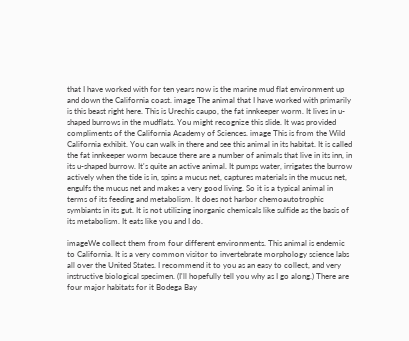that I have worked with for ten years now is the marine mud flat environment up and down the California coast. image The animal that I have worked with primarily is this beast right here. This is Urechis caupo, the fat innkeeper worm. It lives in u-shaped burrows in the mudflats. You might recognize this slide. It was provided compliments of the California Academy of Sciences. image This is from the Wild California exhibit. You can walk in there and see this animal in its habitat. It is called the fat innkeeper worm because there are a number of animals that live in its inn, in its u-shaped burrow. It's quite an active animal. It pumps water, irrigates the burrow actively when the tide is in, spins a mucus net, captures materials in the mucus net, engulfs the mucus net and makes a very good living. So it is a typical animal in terms of its feeding and metabolism. It does not harbor chemoautotrophic symbiants in its gut. It is not utilizing inorganic chemicals like sulfide as the basis of its metabolism. It eats like you and I do.

imageWe collect them from four different environments. This animal is endemic to California. It is a very common visitor to invertebrate morphology science labs all over the United States. I recommend it to you as an easy to collect, and very instructive biological specimen. (I'll hopefully tell you why as I go along.) There are four major habitats for it Bodega Bay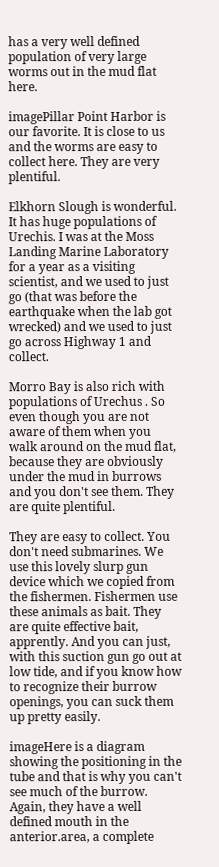has a very well defined population of very large worms out in the mud flat here.

imagePillar Point Harbor is our favorite. It is close to us and the worms are easy to collect here. They are very plentiful.

Elkhorn Slough is wonderful. It has huge populations of Urechis. I was at the Moss Landing Marine Laboratory for a year as a visiting scientist, and we used to just go (that was before the earthquake when the lab got wrecked) and we used to just go across Highway 1 and collect.

Morro Bay is also rich with populations of Urechus . So even though you are not aware of them when you walk around on the mud flat, because they are obviously under the mud in burrows and you don't see them. They are quite plentiful.

They are easy to collect. You don't need submarines. We use this lovely slurp gun device which we copied from the fishermen. Fishermen use these animals as bait. They are quite effective bait, apprently. And you can just, with this suction gun go out at low tide, and if you know how to recognize their burrow openings, you can suck them up pretty easily.

imageHere is a diagram showing the positioning in the tube and that is why you can't see much of the burrow. Again, they have a well defined mouth in the anterior.area, a complete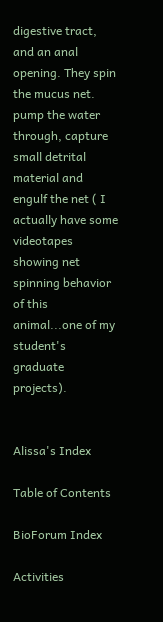digestive tract, and an anal opening. They spin the mucus net. pump the water through, capture small detrital material and engulf the net ( I actually have some videotapes showing net spinning behavior of this animal...one of my student's graduate projects).


Alissa's Index

Table of Contents

BioForum Index

Activities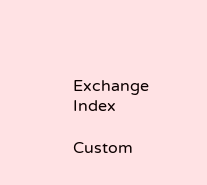Exchange Index

Custom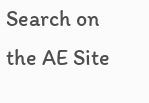Search on the AE Site